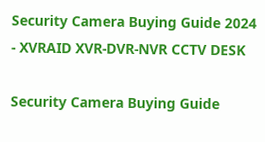Security Camera Buying Guide 2024 - XVRAID XVR-DVR-NVR CCTV DESK

Security Camera Buying Guide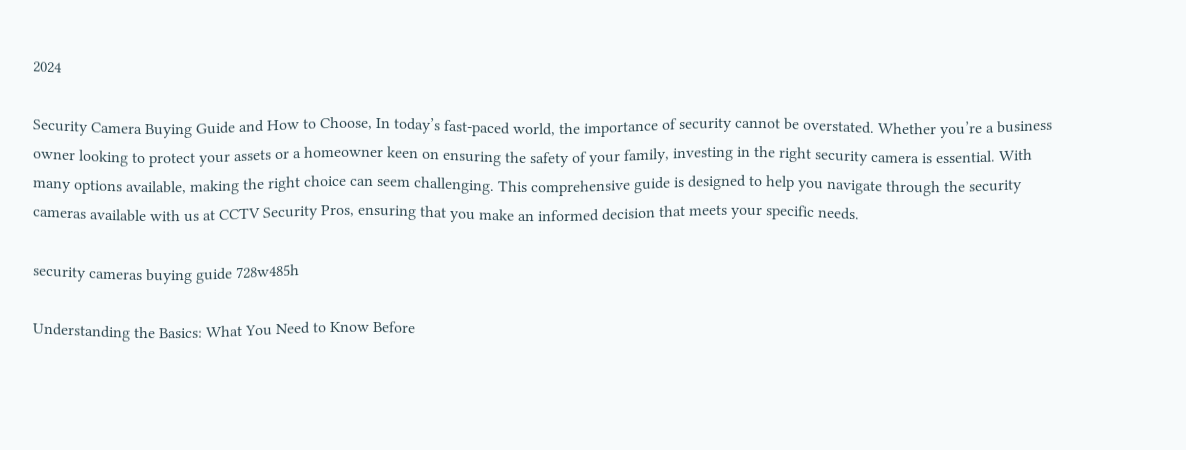2024

Security Camera Buying Guide and How to Choose, In today’s fast-paced world, the importance of security cannot be overstated. Whether you’re a business owner looking to protect your assets or a homeowner keen on ensuring the safety of your family, investing in the right security camera is essential. With many options available, making the right choice can seem challenging. This comprehensive guide is designed to help you navigate through the security cameras available with us at CCTV Security Pros, ensuring that you make an informed decision that meets your specific needs.

security cameras buying guide 728w485h

Understanding the Basics: What You Need to Know Before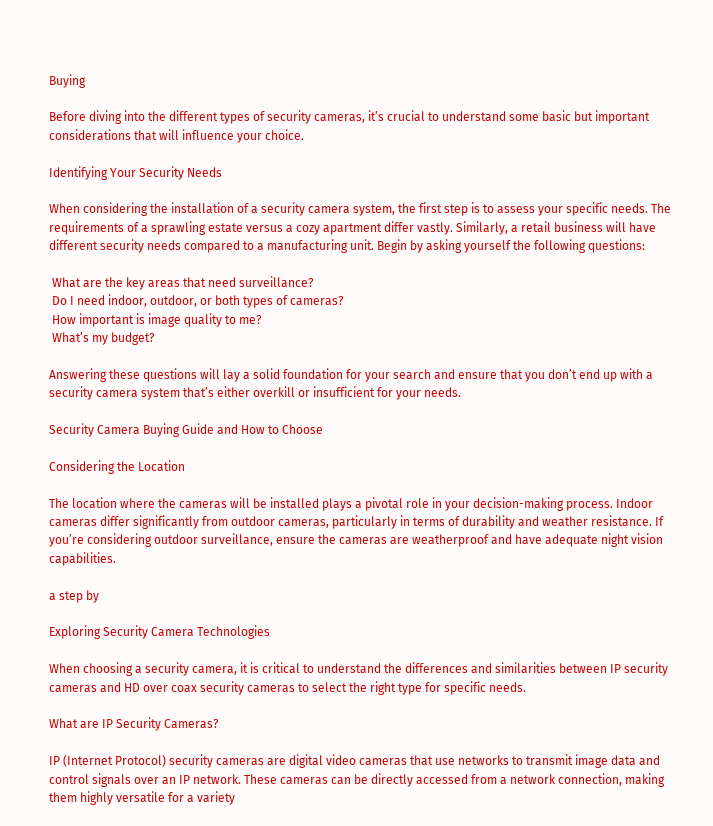Buying

Before diving into the different types of security cameras, it’s crucial to understand some basic but important considerations that will influence your choice.

Identifying Your Security Needs

When considering the installation of a security camera system, the first step is to assess your specific needs. The requirements of a sprawling estate versus a cozy apartment differ vastly. Similarly, a retail business will have different security needs compared to a manufacturing unit. Begin by asking yourself the following questions:

 What are the key areas that need surveillance?
 Do I need indoor, outdoor, or both types of cameras?
 How important is image quality to me?
 What’s my budget?

Answering these questions will lay a solid foundation for your search and ensure that you don’t end up with a security camera system that’s either overkill or insufficient for your needs.

Security Camera Buying Guide and How to Choose

Considering the Location

The location where the cameras will be installed plays a pivotal role in your decision-making process. Indoor cameras differ significantly from outdoor cameras, particularly in terms of durability and weather resistance. If you’re considering outdoor surveillance, ensure the cameras are weatherproof and have adequate night vision capabilities.

a step by

Exploring Security Camera Technologies

When choosing a security camera, it is critical to understand the differences and similarities between IP security cameras and HD over coax security cameras to select the right type for specific needs.

What are IP Security Cameras?

IP (Internet Protocol) security cameras are digital video cameras that use networks to transmit image data and control signals over an IP network. These cameras can be directly accessed from a network connection, making them highly versatile for a variety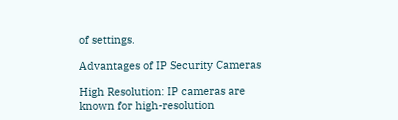of settings.

Advantages of IP Security Cameras

High Resolution: IP cameras are known for high-resolution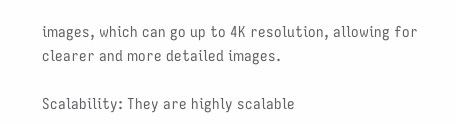images, which can go up to 4K resolution, allowing for clearer and more detailed images.

Scalability: They are highly scalable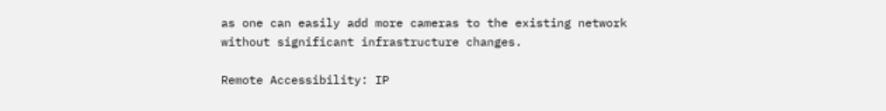as one can easily add more cameras to the existing network without significant infrastructure changes.

Remote Accessibility: IP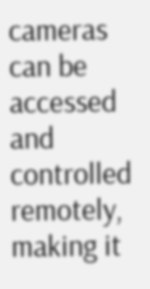cameras can be accessed and controlled remotely, making it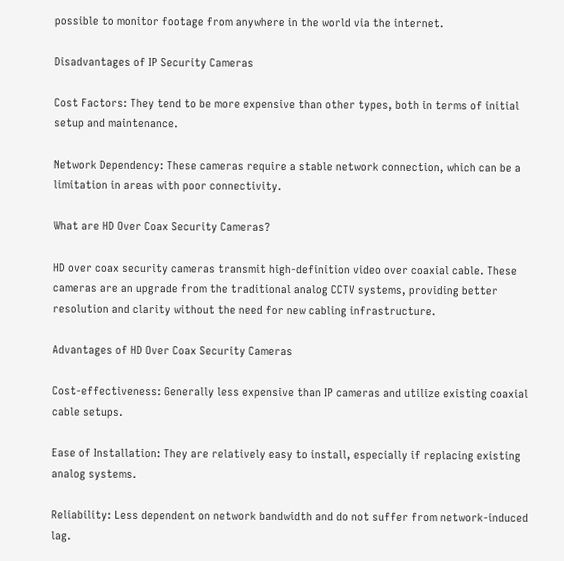possible to monitor footage from anywhere in the world via the internet.

Disadvantages of IP Security Cameras

Cost Factors: They tend to be more expensive than other types, both in terms of initial setup and maintenance.

Network Dependency: These cameras require a stable network connection, which can be a limitation in areas with poor connectivity.

What are HD Over Coax Security Cameras?

HD over coax security cameras transmit high-definition video over coaxial cable. These cameras are an upgrade from the traditional analog CCTV systems, providing better resolution and clarity without the need for new cabling infrastructure.

Advantages of HD Over Coax Security Cameras

Cost-effectiveness: Generally less expensive than IP cameras and utilize existing coaxial cable setups.

Ease of Installation: They are relatively easy to install, especially if replacing existing analog systems.

Reliability: Less dependent on network bandwidth and do not suffer from network-induced lag.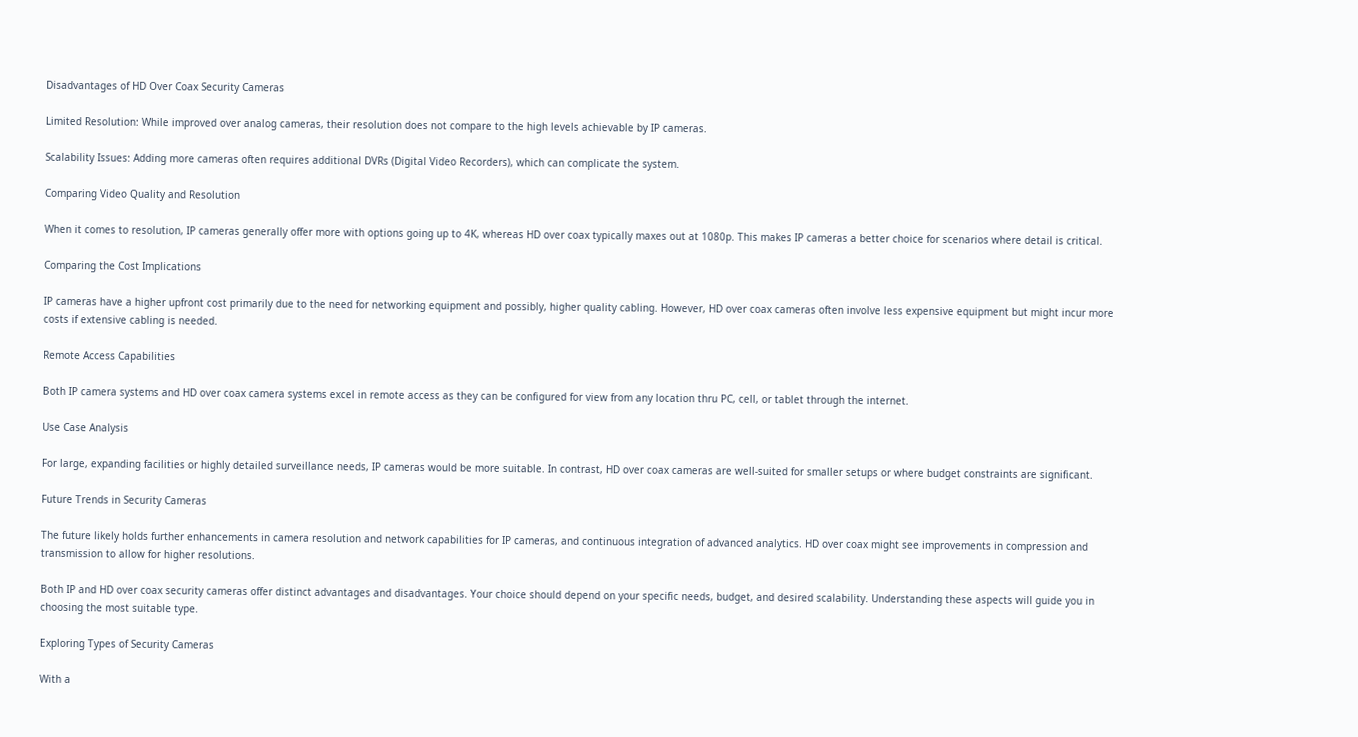Disadvantages of HD Over Coax Security Cameras

Limited Resolution: While improved over analog cameras, their resolution does not compare to the high levels achievable by IP cameras.

Scalability Issues: Adding more cameras often requires additional DVRs (Digital Video Recorders), which can complicate the system.

Comparing Video Quality and Resolution

When it comes to resolution, IP cameras generally offer more with options going up to 4K, whereas HD over coax typically maxes out at 1080p. This makes IP cameras a better choice for scenarios where detail is critical.

Comparing the Cost Implications

IP cameras have a higher upfront cost primarily due to the need for networking equipment and possibly, higher quality cabling. However, HD over coax cameras often involve less expensive equipment but might incur more costs if extensive cabling is needed.

Remote Access Capabilities

Both IP camera systems and HD over coax camera systems excel in remote access as they can be configured for view from any location thru PC, cell, or tablet through the internet.

Use Case Analysis

For large, expanding facilities or highly detailed surveillance needs, IP cameras would be more suitable. In contrast, HD over coax cameras are well-suited for smaller setups or where budget constraints are significant.

Future Trends in Security Cameras

The future likely holds further enhancements in camera resolution and network capabilities for IP cameras, and continuous integration of advanced analytics. HD over coax might see improvements in compression and transmission to allow for higher resolutions.

Both IP and HD over coax security cameras offer distinct advantages and disadvantages. Your choice should depend on your specific needs, budget, and desired scalability. Understanding these aspects will guide you in choosing the most suitable type.

Exploring Types of Security Cameras

With a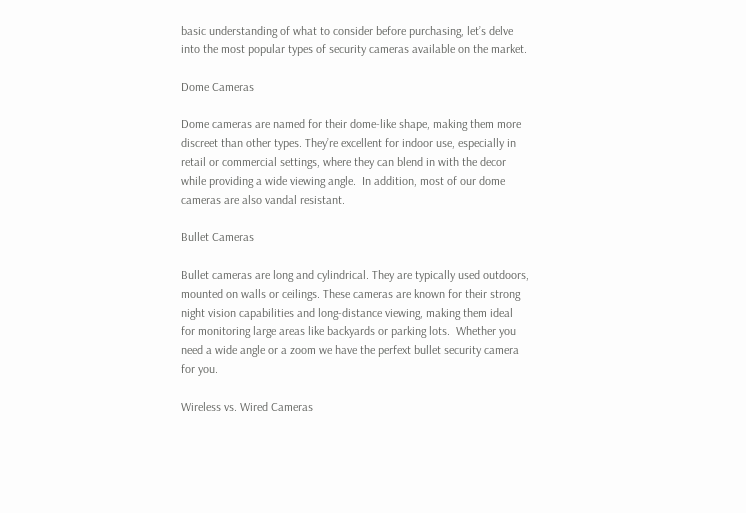basic understanding of what to consider before purchasing, let’s delve into the most popular types of security cameras available on the market.

Dome Cameras

Dome cameras are named for their dome-like shape, making them more discreet than other types. They’re excellent for indoor use, especially in retail or commercial settings, where they can blend in with the decor while providing a wide viewing angle.  In addition, most of our dome cameras are also vandal resistant.

Bullet Cameras

Bullet cameras are long and cylindrical. They are typically used outdoors, mounted on walls or ceilings. These cameras are known for their strong night vision capabilities and long-distance viewing, making them ideal for monitoring large areas like backyards or parking lots.  Whether you need a wide angle or a zoom we have the perfext bullet security camera for you.

Wireless vs. Wired Cameras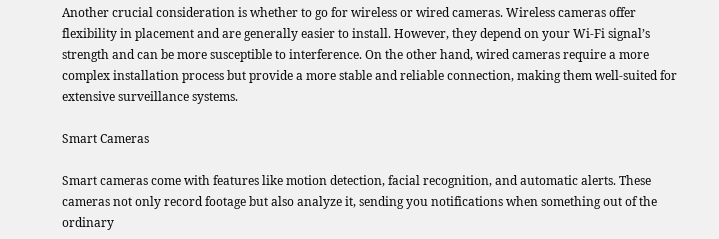Another crucial consideration is whether to go for wireless or wired cameras. Wireless cameras offer flexibility in placement and are generally easier to install. However, they depend on your Wi-Fi signal’s strength and can be more susceptible to interference. On the other hand, wired cameras require a more complex installation process but provide a more stable and reliable connection, making them well-suited for extensive surveillance systems.

Smart Cameras

Smart cameras come with features like motion detection, facial recognition, and automatic alerts. These cameras not only record footage but also analyze it, sending you notifications when something out of the ordinary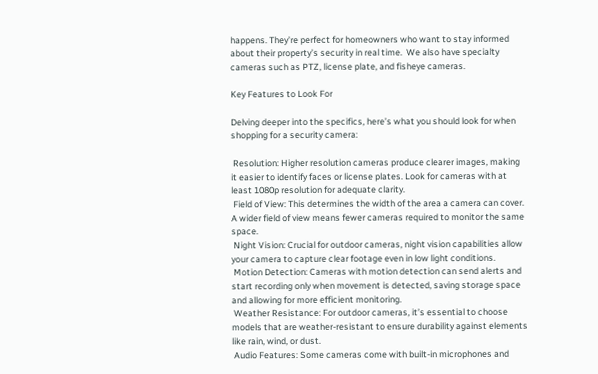happens. They’re perfect for homeowners who want to stay informed about their property’s security in real time.  We also have specialty cameras such as PTZ, license plate, and fisheye cameras.

Key Features to Look For

Delving deeper into the specifics, here’s what you should look for when shopping for a security camera:

 Resolution: Higher resolution cameras produce clearer images, making it easier to identify faces or license plates. Look for cameras with at least 1080p resolution for adequate clarity.
 Field of View: This determines the width of the area a camera can cover. A wider field of view means fewer cameras required to monitor the same space.
 Night Vision: Crucial for outdoor cameras, night vision capabilities allow your camera to capture clear footage even in low light conditions.
 Motion Detection: Cameras with motion detection can send alerts and start recording only when movement is detected, saving storage space and allowing for more efficient monitoring.
 Weather Resistance: For outdoor cameras, it’s essential to choose models that are weather-resistant to ensure durability against elements like rain, wind, or dust.
 Audio Features: Some cameras come with built-in microphones and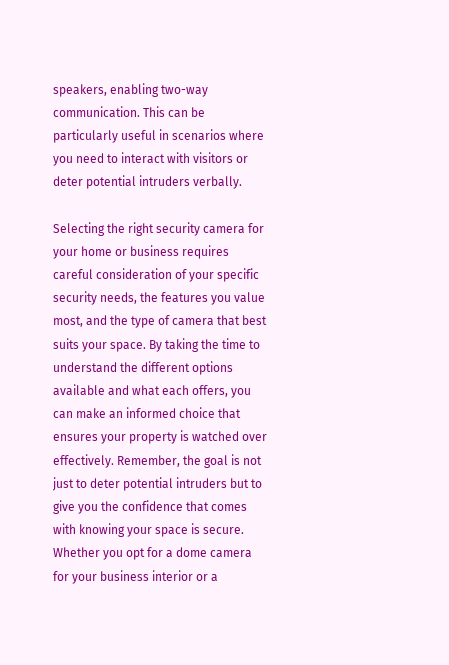speakers, enabling two-way communication. This can be particularly useful in scenarios where you need to interact with visitors or deter potential intruders verbally.

Selecting the right security camera for your home or business requires careful consideration of your specific security needs, the features you value most, and the type of camera that best suits your space. By taking the time to understand the different options available and what each offers, you can make an informed choice that ensures your property is watched over effectively. Remember, the goal is not just to deter potential intruders but to give you the confidence that comes with knowing your space is secure. Whether you opt for a dome camera for your business interior or a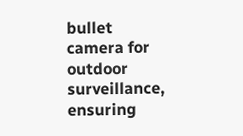bullet camera for outdoor surveillance, ensuring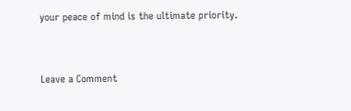your peace of mind is the ultimate priority.


Leave a Comment